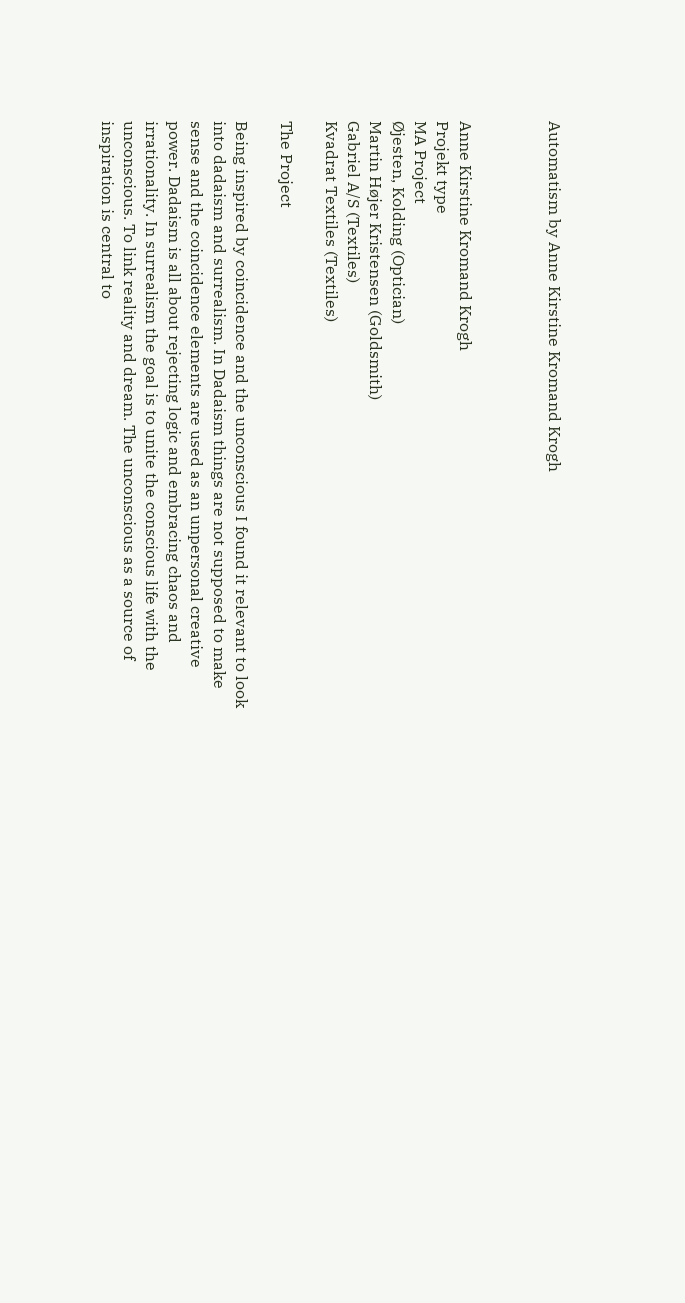Automatism by Anne Kirstine Kromand Krogh



Anne Kirstine Kromand Krogh
Projekt type
MA Project
Øjesten, Kolding (Optician)
Martin Højer Kristensen (Goldsmith)
Gabriel A/S (Textiles)
Kvadrat Textiles (Textiles)

The Project

Being inspired by coincidence and the unconscious I found it relevant to look into dadaism and surrealism. In Dadaism things are not supposed to make sense and the coincidence elements are used as an unpersonal creative power. Dadaism is all about rejecting logic and embracing chaos and irrationality. In surrealism the goal is to unite the conscious life with the unconscious. To link reality and dream. The unconscious as a source of inspiration is central to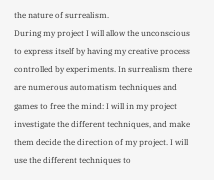the nature of surrealism.
During my project I will allow the unconscious to express itself by having my creative process controlled by experiments. In surrealism there are numerous automatism techniques and games to free the mind: I will in my project investigate the different techniques, and make them decide the direction of my project. I will use the different techniques to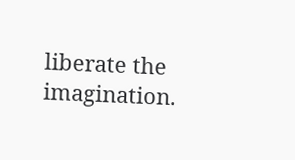liberate the imagination.